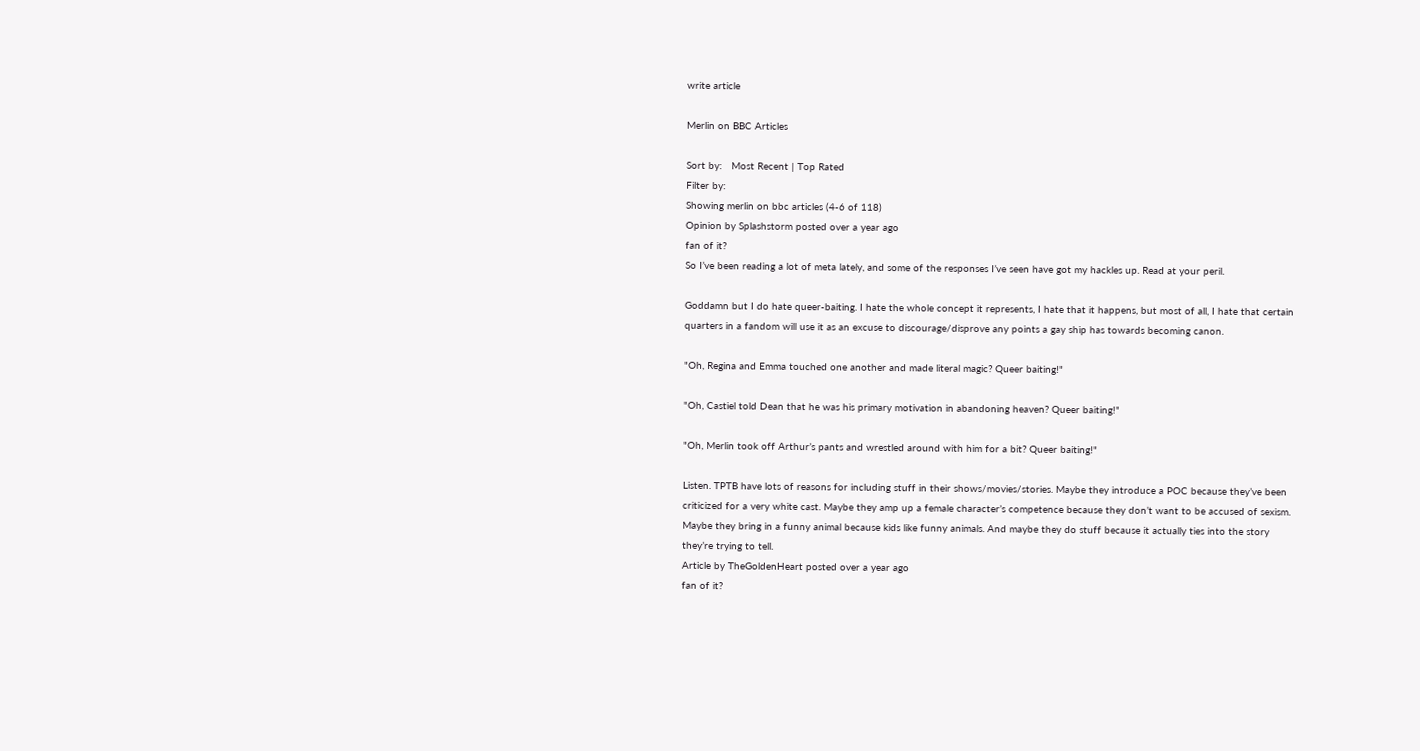write article

Merlin on BBC Articles

Sort by:   Most Recent | Top Rated
Filter by:
Showing merlin on bbc articles (4-6 of 118)
Opinion by Splashstorm posted over a year ago
fan of it?
So I’ve been reading a lot of meta lately, and some of the responses I’ve seen have got my hackles up. Read at your peril.

Goddamn but I do hate queer-baiting. I hate the whole concept it represents, I hate that it happens, but most of all, I hate that certain quarters in a fandom will use it as an excuse to discourage/disprove any points a gay ship has towards becoming canon.

"Oh, Regina and Emma touched one another and made literal magic? Queer baiting!"

"Oh, Castiel told Dean that he was his primary motivation in abandoning heaven? Queer baiting!"

"Oh, Merlin took off Arthur’s pants and wrestled around with him for a bit? Queer baiting!"

Listen. TPTB have lots of reasons for including stuff in their shows/movies/stories. Maybe they introduce a POC because they’ve been criticized for a very white cast. Maybe they amp up a female character’s competence because they don’t want to be accused of sexism. Maybe they bring in a funny animal because kids like funny animals. And maybe they do stuff because it actually ties into the story they’re trying to tell.
Article by TheGoldenHeart posted over a year ago
fan of it?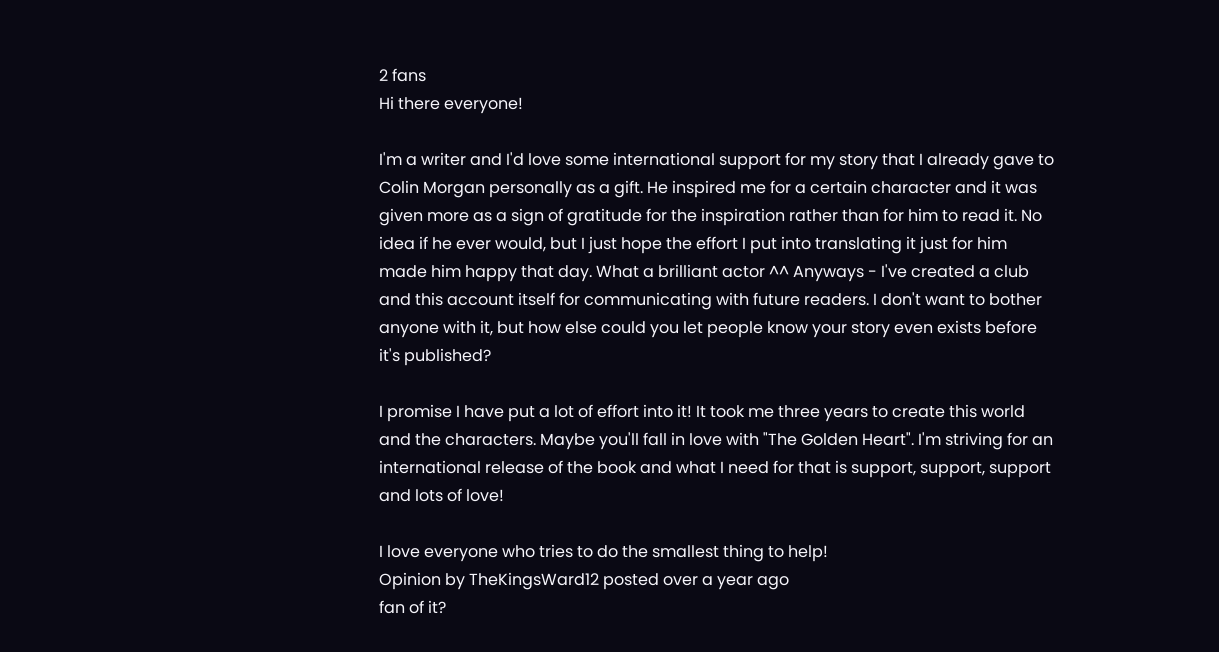2 fans
Hi there everyone!

I'm a writer and I'd love some international support for my story that I already gave to Colin Morgan personally as a gift. He inspired me for a certain character and it was given more as a sign of gratitude for the inspiration rather than for him to read it. No idea if he ever would, but I just hope the effort I put into translating it just for him made him happy that day. What a brilliant actor ^^ Anyways - I've created a club and this account itself for communicating with future readers. I don't want to bother anyone with it, but how else could you let people know your story even exists before it's published?

I promise I have put a lot of effort into it! It took me three years to create this world and the characters. Maybe you'll fall in love with "The Golden Heart". I'm striving for an international release of the book and what I need for that is support, support, support and lots of love!

I love everyone who tries to do the smallest thing to help!
Opinion by TheKingsWard12 posted over a year ago
fan of it?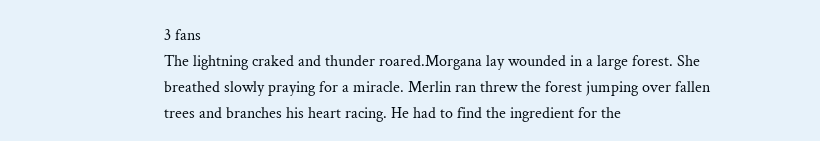3 fans
The lightning craked and thunder roared.Morgana lay wounded in a large forest. She breathed slowly praying for a miracle. Merlin ran threw the forest jumping over fallen trees and branches his heart racing. He had to find the ingredient for the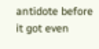antidote before it got even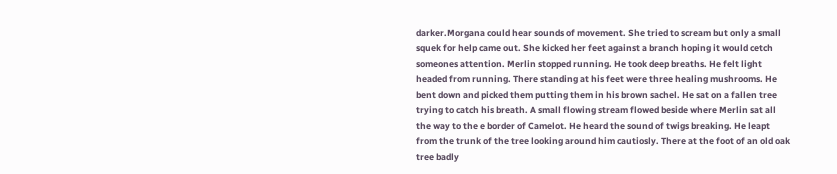darker.Morgana could hear sounds of movement. She tried to scream but only a small squek for help came out. She kicked her feet against a branch hoping it would cetch someones attention. Merlin stopped running. He took deep breaths. He felt light headed from running. There standing at his feet were three healing mushrooms. He bent down and picked them putting them in his brown sachel. He sat on a fallen tree trying to catch his breath. A small flowing stream flowed beside where Merlin sat all the way to the e border of Camelot. He heard the sound of twigs breaking. He leapt from the trunk of the tree looking around him cautiosly. There at the foot of an old oak tree badly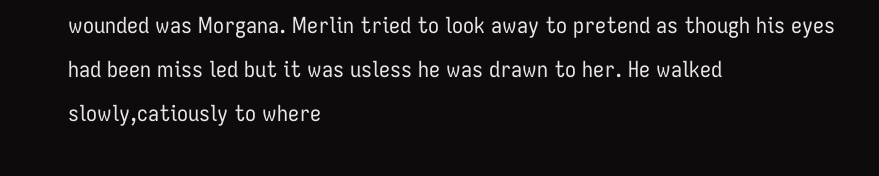wounded was Morgana. Merlin tried to look away to pretend as though his eyes had been miss led but it was usless he was drawn to her. He walked slowly,catiously to where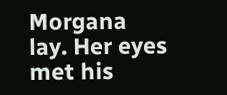Morgana lay. Her eyes met his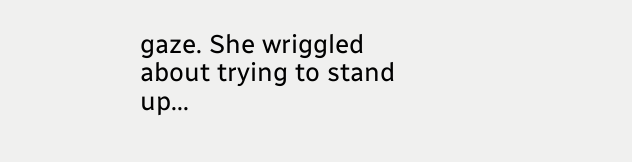gaze. She wriggled about trying to stand up...